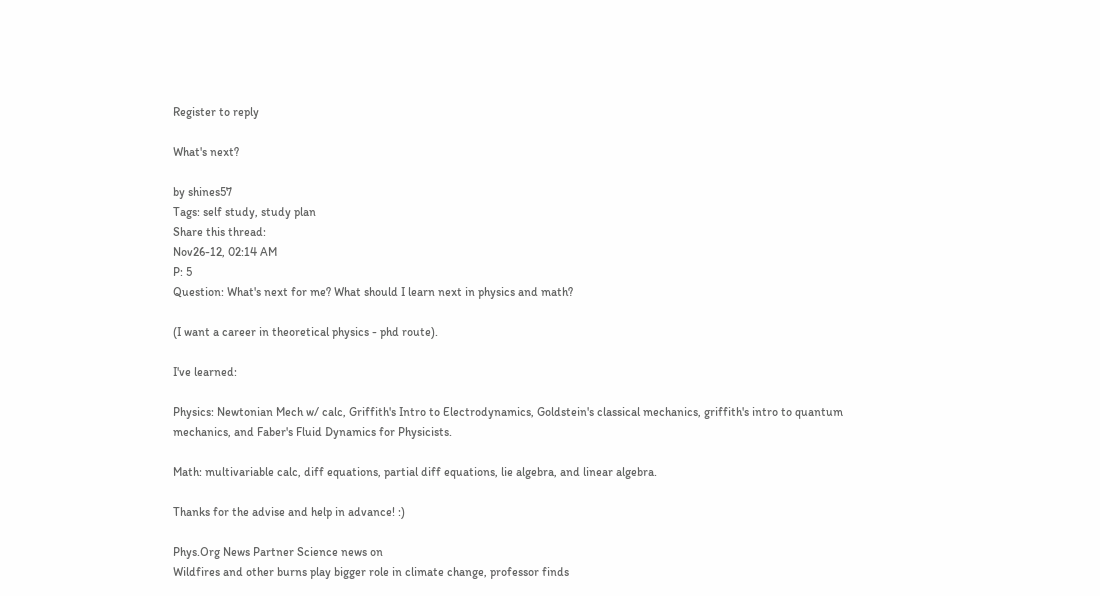Register to reply

What's next?

by shines57
Tags: self study, study plan
Share this thread:
Nov26-12, 02:14 AM
P: 5
Question: What's next for me? What should I learn next in physics and math?

(I want a career in theoretical physics - phd route).

I've learned:

Physics: Newtonian Mech w/ calc, Griffith's Intro to Electrodynamics, Goldstein's classical mechanics, griffith's intro to quantum mechanics, and Faber's Fluid Dynamics for Physicists.

Math: multivariable calc, diff equations, partial diff equations, lie algebra, and linear algebra.

Thanks for the advise and help in advance! :)

Phys.Org News Partner Science news on
Wildfires and other burns play bigger role in climate change, professor finds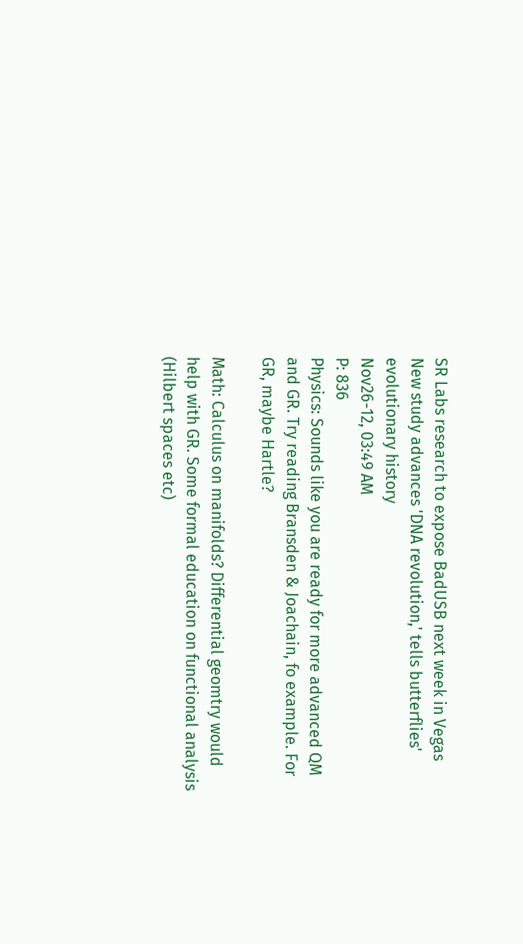SR Labs research to expose BadUSB next week in Vegas
New study advances 'DNA revolution,' tells butterflies' evolutionary history
Nov26-12, 03:49 AM
P: 836
Physics: Sounds like you are ready for more advanced QM and GR. Try reading Bransden & Joachain, fo example. For GR, maybe Hartle?

Math: Calculus on manifolds? Differential geomtry would help with GR. Some formal education on functional analysis (Hilbert spaces etc)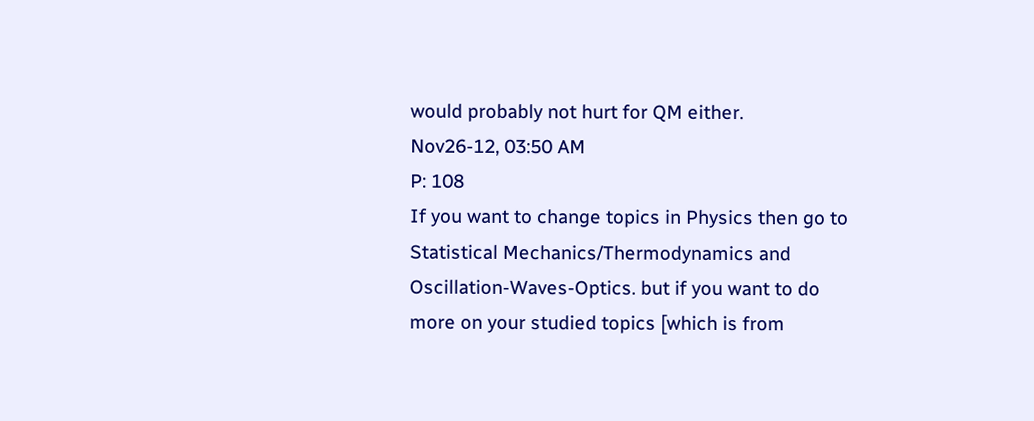would probably not hurt for QM either.
Nov26-12, 03:50 AM
P: 108
If you want to change topics in Physics then go to Statistical Mechanics/Thermodynamics and Oscillation-Waves-Optics. but if you want to do more on your studied topics [which is from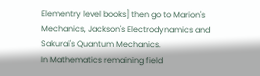Elementry level books] then go to Marion's Mechanics, Jackson's Electrodynamics and Sakurai's Quantum Mechanics.
In Mathematics remaining field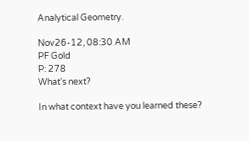Analytical Geometry.

Nov26-12, 08:30 AM
PF Gold
P: 278
What's next?

In what context have you learned these?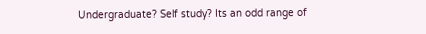Undergraduate? Self study? Its an odd range of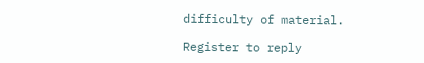difficulty of material.

Register to reply